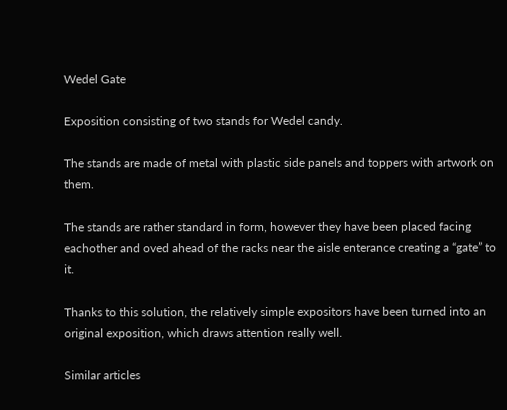Wedel Gate

Exposition consisting of two stands for Wedel candy.

The stands are made of metal with plastic side panels and toppers with artwork on them.

The stands are rather standard in form, however they have been placed facing eachother and oved ahead of the racks near the aisle enterance creating a “gate” to it.

Thanks to this solution, the relatively simple expositors have been turned into an original exposition, which draws attention really well.

Similar articles